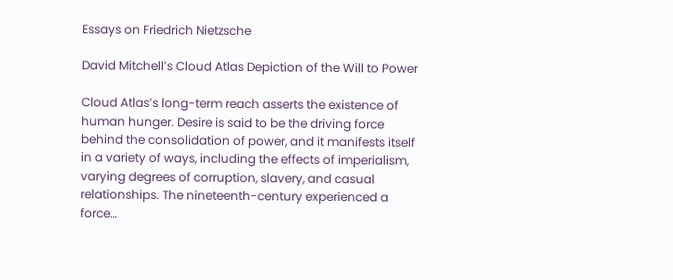Essays on Friedrich Nietzsche

David Mitchell’s Cloud Atlas Depiction of the Will to Power

Cloud Atlas’s long-term reach asserts the existence of human hunger. Desire is said to be the driving force behind the consolidation of power, and it manifests itself in a variety of ways, including the effects of imperialism, varying degrees of corruption, slavery, and casual relationships. The nineteenth-century experienced a force…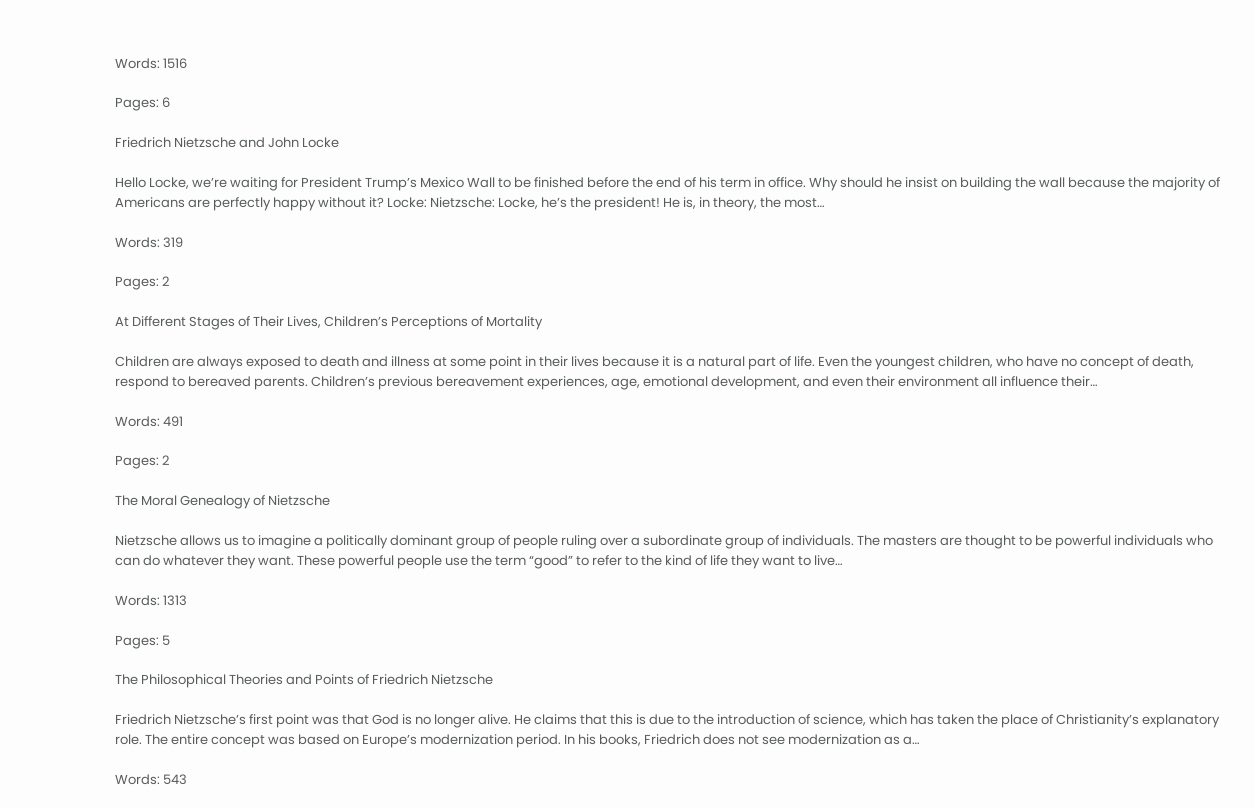Words: 1516

Pages: 6

Friedrich Nietzsche and John Locke

Hello Locke, we’re waiting for President Trump’s Mexico Wall to be finished before the end of his term in office. Why should he insist on building the wall because the majority of Americans are perfectly happy without it? Locke: Nietzsche: Locke, he’s the president! He is, in theory, the most…

Words: 319

Pages: 2

At Different Stages of Their Lives, Children’s Perceptions of Mortality

Children are always exposed to death and illness at some point in their lives because it is a natural part of life. Even the youngest children, who have no concept of death, respond to bereaved parents. Children’s previous bereavement experiences, age, emotional development, and even their environment all influence their…

Words: 491

Pages: 2

The Moral Genealogy of Nietzsche

Nietzsche allows us to imagine a politically dominant group of people ruling over a subordinate group of individuals. The masters are thought to be powerful individuals who can do whatever they want. These powerful people use the term “good” to refer to the kind of life they want to live…

Words: 1313

Pages: 5

The Philosophical Theories and Points of Friedrich Nietzsche

Friedrich Nietzsche’s first point was that God is no longer alive. He claims that this is due to the introduction of science, which has taken the place of Christianity’s explanatory role. The entire concept was based on Europe’s modernization period. In his books, Friedrich does not see modernization as a…

Words: 543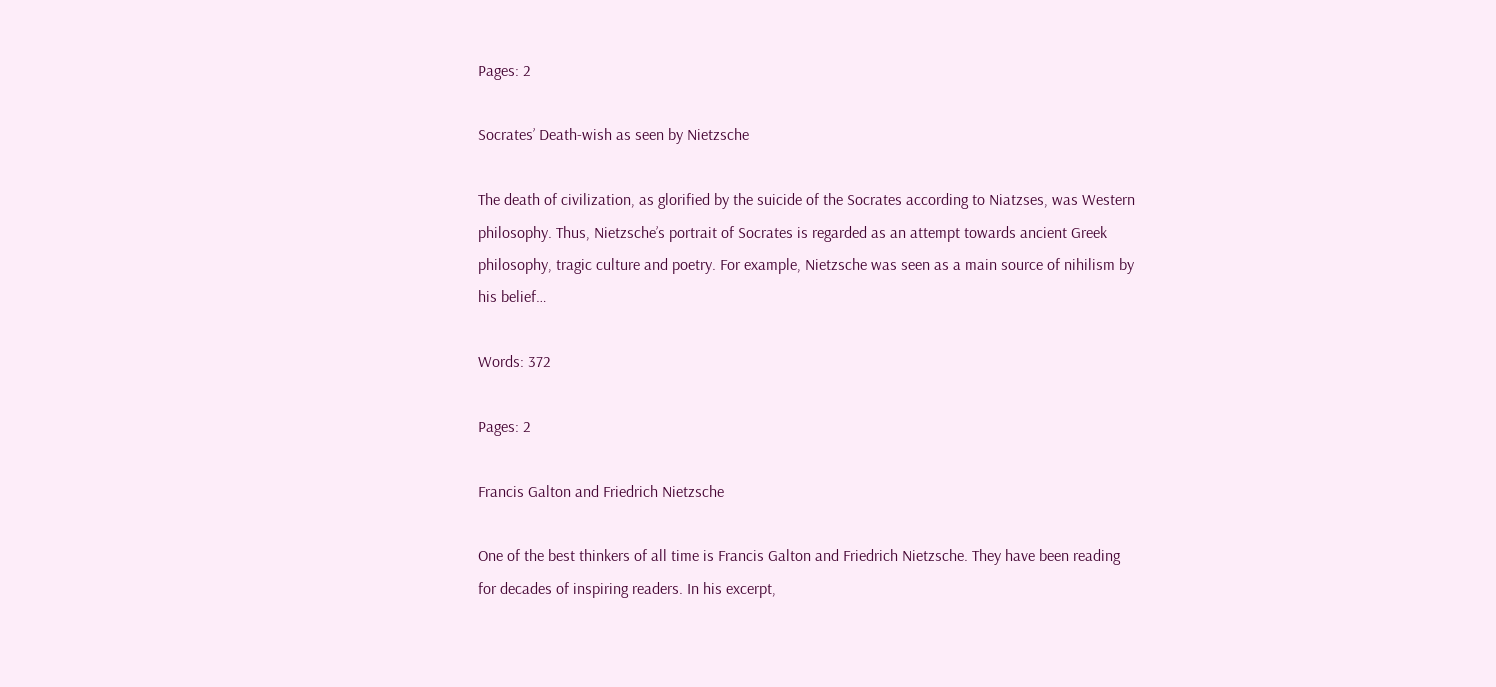Pages: 2

Socrates’ Death-wish as seen by Nietzsche

The death of civilization, as glorified by the suicide of the Socrates according to Niatzses, was Western philosophy. Thus, Nietzsche’s portrait of Socrates is regarded as an attempt towards ancient Greek philosophy, tragic culture and poetry. For example, Nietzsche was seen as a main source of nihilism by his belief…

Words: 372

Pages: 2

Francis Galton and Friedrich Nietzsche

One of the best thinkers of all time is Francis Galton and Friedrich Nietzsche. They have been reading for decades of inspiring readers. In his excerpt,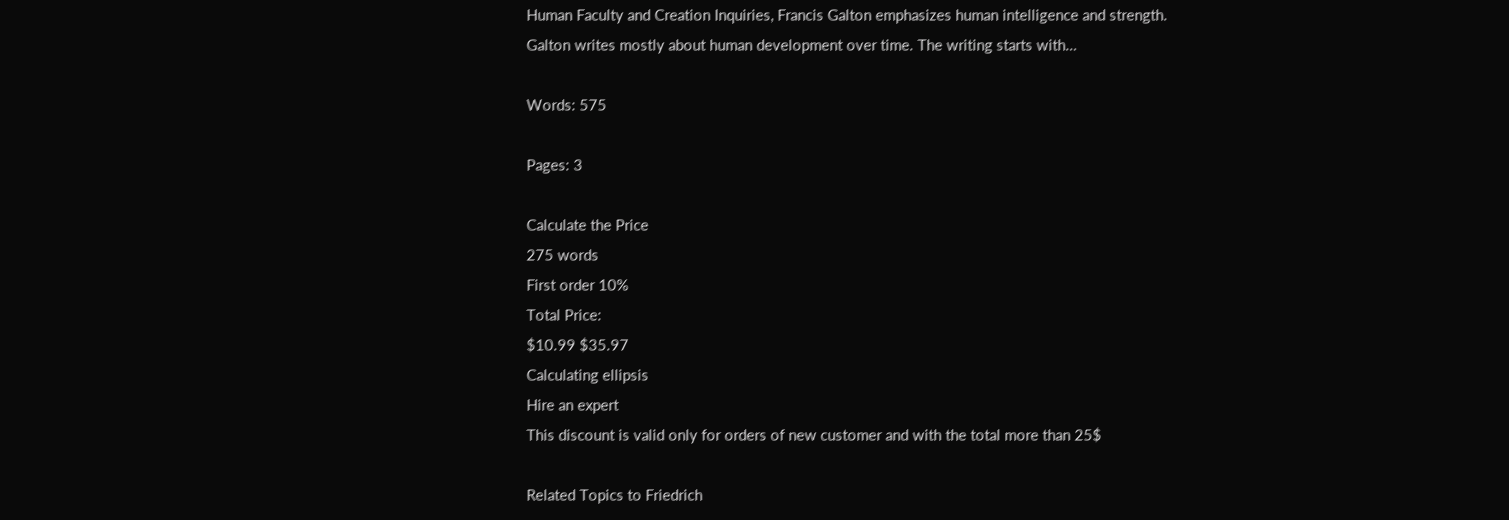Human Faculty and Creation Inquiries, Francis Galton emphasizes human intelligence and strength. Galton writes mostly about human development over time. The writing starts with…

Words: 575

Pages: 3

Calculate the Price
275 words
First order 10%
Total Price:
$10.99 $35.97
Calculating ellipsis
Hire an expert
This discount is valid only for orders of new customer and with the total more than 25$

Related Topics to Friedrich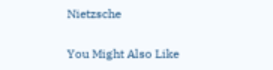Nietzsche

You Might Also Like